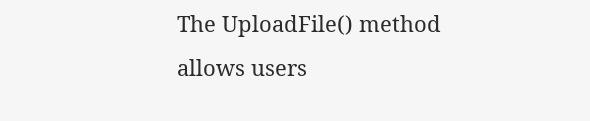The UploadFile() method allows users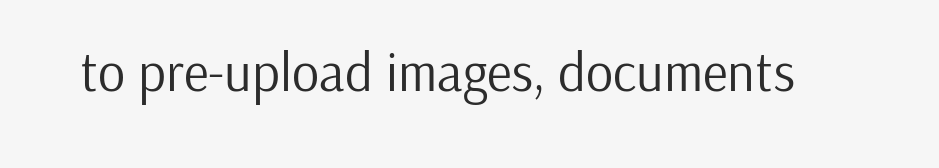to pre-upload images, documents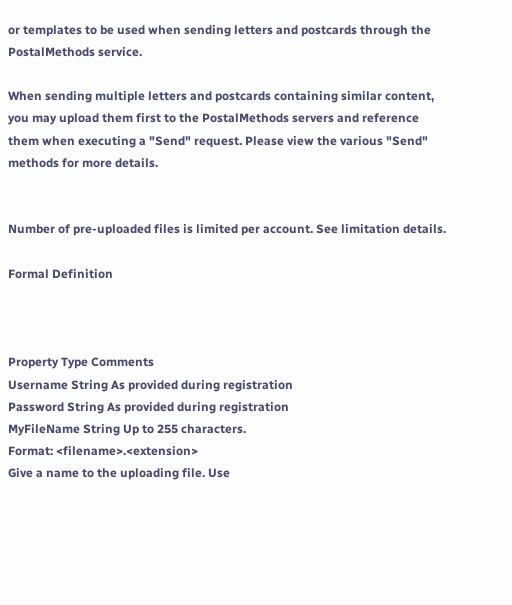or templates to be used when sending letters and postcards through the PostalMethods service.

When sending multiple letters and postcards containing similar content, you may upload them first to the PostalMethods servers and reference them when executing a "Send" request. Please view the various "Send" methods for more details.


Number of pre-uploaded files is limited per account. See limitation details.

Formal Definition



Property Type Comments
Username String As provided during registration
Password String As provided during registration
MyFileName String Up to 255 characters.
Format: <filename>.<extension>
Give a name to the uploading file. Use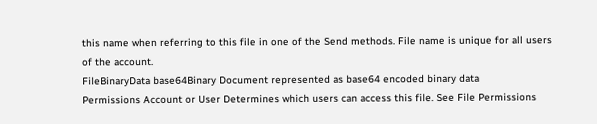this name when referring to this file in one of the Send methods. File name is unique for all users of the account.
FileBinaryData base64Binary Document represented as base64 encoded binary data
Permissions Account or User Determines which users can access this file. See File Permissions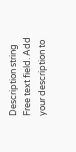Description string Free text field. Add your description to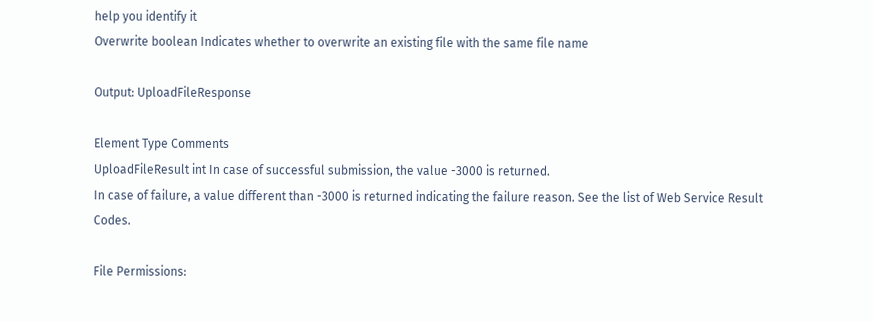help you identify it
Overwrite boolean Indicates whether to overwrite an existing file with the same file name

Output: UploadFileResponse

Element Type Comments
UploadFileResult int In case of successful submission, the value -3000 is returned.
In case of failure, a value different than -3000 is returned indicating the failure reason. See the list of Web Service Result Codes.

File Permissions: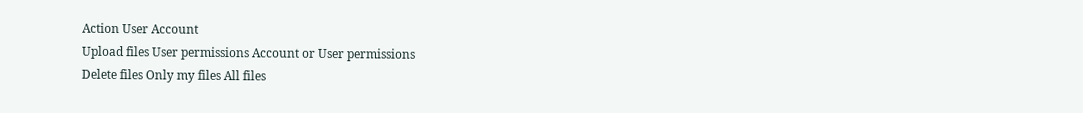Action User Account
Upload files User permissions Account or User permissions
Delete files Only my files All files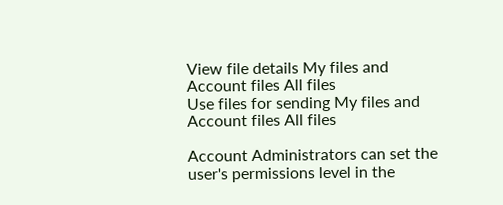View file details My files and Account files All files
Use files for sending My files and Account files All files

Account Administrators can set the user's permissions level in the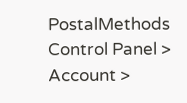PostalMethods Control Panel > Account >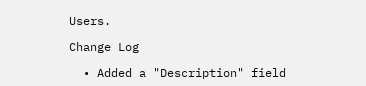Users.

Change Log

  • Added a "Description" field